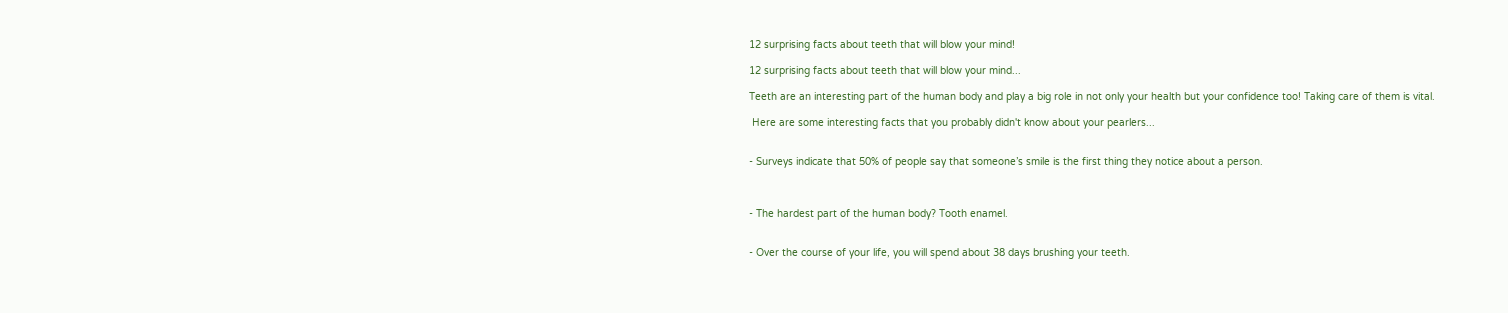12 surprising facts about teeth that will blow your mind!

12 surprising facts about teeth that will blow your mind...

Teeth are an interesting part of the human body and play a big role in not only your health but your confidence too! Taking care of them is vital.

 Here are some interesting facts that you probably didn't know about your pearlers...


- Surveys indicate that 50% of people say that someone’s smile is the first thing they notice about a person.



- The hardest part of the human body? Tooth enamel.


- Over the course of your life, you will spend about 38 days brushing your teeth.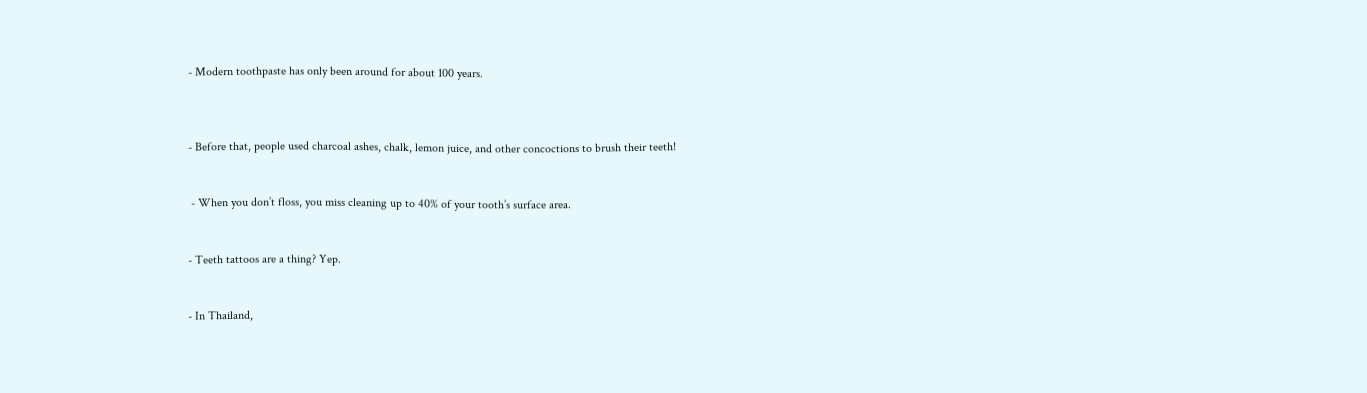- Modern toothpaste has only been around for about 100 years.



- Before that, people used charcoal ashes, chalk, lemon juice, and other concoctions to brush their teeth!


 - When you don’t floss, you miss cleaning up to 40% of your tooth’s surface area.


- Teeth tattoos are a thing? Yep.


- In Thailand,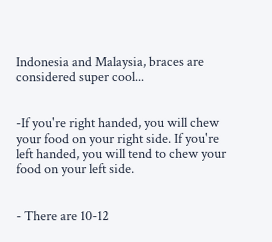Indonesia and Malaysia, braces are considered super cool...


-If you're right handed, you will chew your food on your right side. If you're left handed, you will tend to chew your food on your left side.


- There are 10-12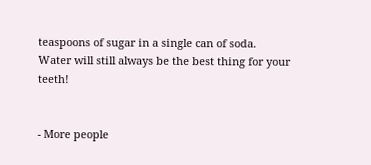teaspoons of sugar in a single can of soda. Water will still always be the best thing for your teeth!


- More people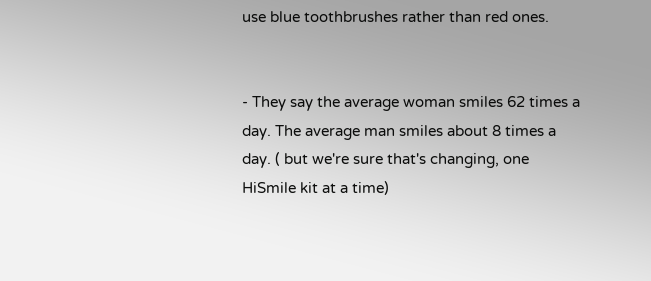use blue toothbrushes rather than red ones.


- They say the average woman smiles 62 times a day. The average man smiles about 8 times a day. ( but we're sure that's changing, one HiSmile kit at a time)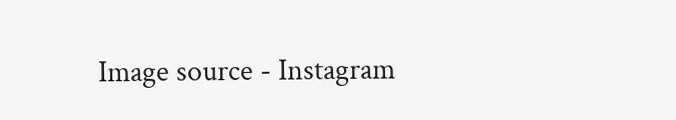Image source - Instagram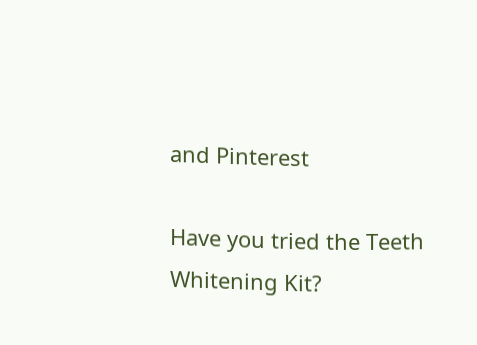and Pinterest

Have you tried the Teeth Whitening Kit?